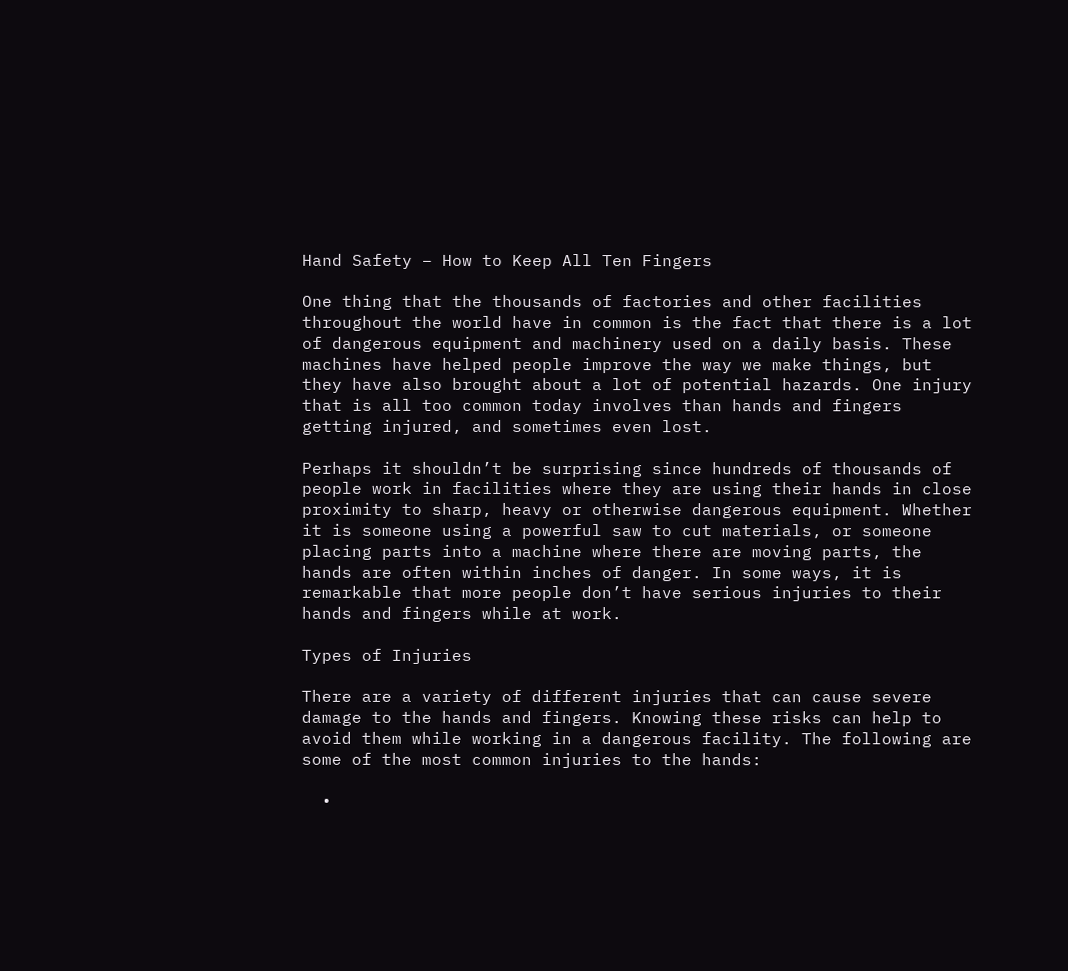Hand Safety – How to Keep All Ten Fingers

One thing that the thousands of factories and other facilities throughout the world have in common is the fact that there is a lot of dangerous equipment and machinery used on a daily basis. These machines have helped people improve the way we make things, but they have also brought about a lot of potential hazards. One injury that is all too common today involves than hands and fingers getting injured, and sometimes even lost.

Perhaps it shouldn’t be surprising since hundreds of thousands of people work in facilities where they are using their hands in close proximity to sharp, heavy or otherwise dangerous equipment. Whether it is someone using a powerful saw to cut materials, or someone placing parts into a machine where there are moving parts, the hands are often within inches of danger. In some ways, it is remarkable that more people don’t have serious injuries to their hands and fingers while at work.

Types of Injuries

There are a variety of different injuries that can cause severe damage to the hands and fingers. Knowing these risks can help to avoid them while working in a dangerous facility. The following are some of the most common injuries to the hands:

  •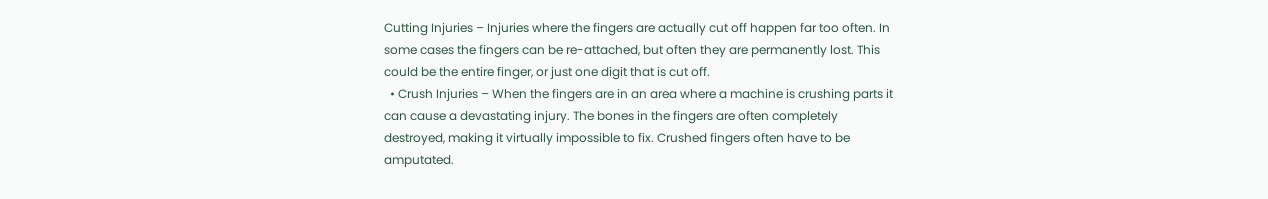Cutting Injuries – Injuries where the fingers are actually cut off happen far too often. In some cases the fingers can be re-attached, but often they are permanently lost. This could be the entire finger, or just one digit that is cut off.
  • Crush Injuries – When the fingers are in an area where a machine is crushing parts it can cause a devastating injury. The bones in the fingers are often completely destroyed, making it virtually impossible to fix. Crushed fingers often have to be amputated.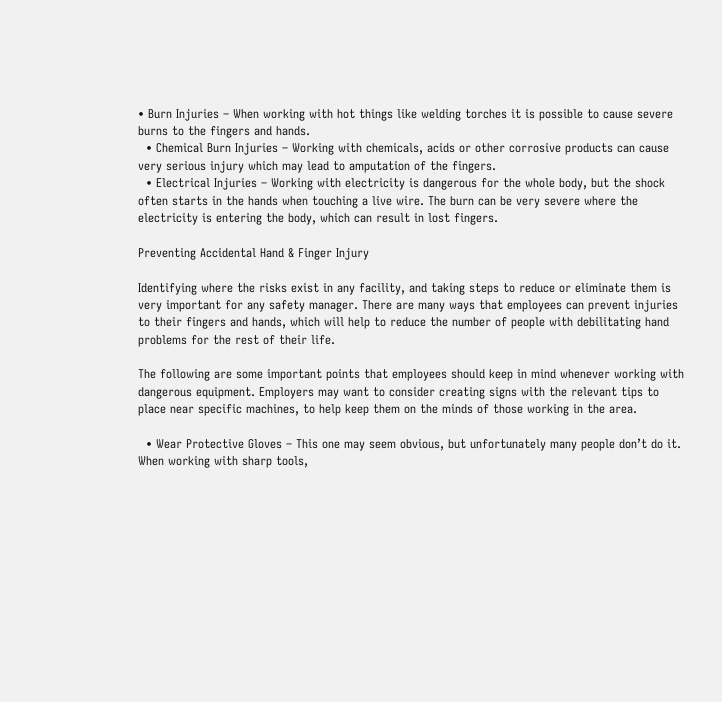• Burn Injuries – When working with hot things like welding torches it is possible to cause severe burns to the fingers and hands.
  • Chemical Burn Injuries – Working with chemicals, acids or other corrosive products can cause very serious injury which may lead to amputation of the fingers.
  • Electrical Injuries – Working with electricity is dangerous for the whole body, but the shock often starts in the hands when touching a live wire. The burn can be very severe where the electricity is entering the body, which can result in lost fingers.

Preventing Accidental Hand & Finger Injury

Identifying where the risks exist in any facility, and taking steps to reduce or eliminate them is very important for any safety manager. There are many ways that employees can prevent injuries to their fingers and hands, which will help to reduce the number of people with debilitating hand problems for the rest of their life.

The following are some important points that employees should keep in mind whenever working with dangerous equipment. Employers may want to consider creating signs with the relevant tips to place near specific machines, to help keep them on the minds of those working in the area.

  • Wear Protective Gloves – This one may seem obvious, but unfortunately many people don’t do it. When working with sharp tools,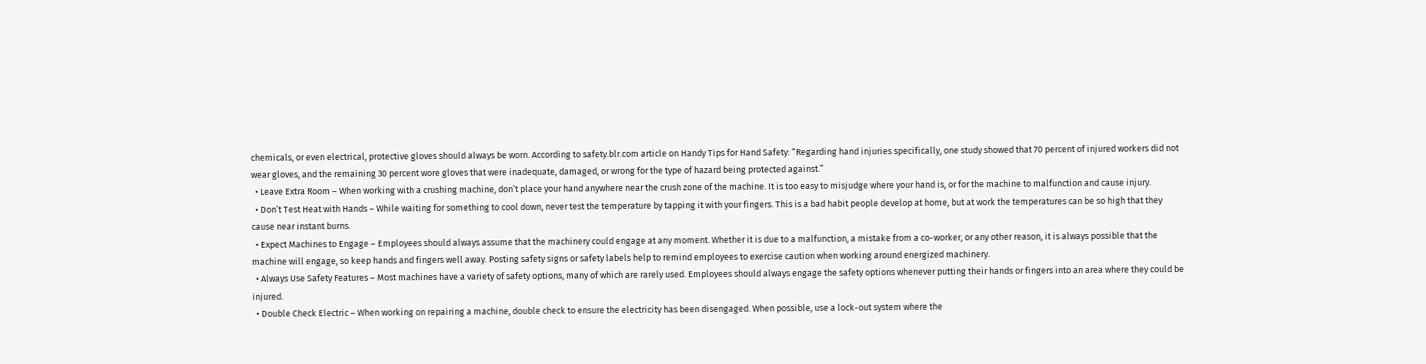chemicals, or even electrical, protective gloves should always be worn. According to safety.blr.com article on Handy Tips for Hand Safety: “Regarding hand injuries specifically, one study showed that 70 percent of injured workers did not wear gloves, and the remaining 30 percent wore gloves that were inadequate, damaged, or wrong for the type of hazard being protected against.”
  • Leave Extra Room – When working with a crushing machine, don’t place your hand anywhere near the crush zone of the machine. It is too easy to misjudge where your hand is, or for the machine to malfunction and cause injury.
  • Don’t Test Heat with Hands – While waiting for something to cool down, never test the temperature by tapping it with your fingers. This is a bad habit people develop at home, but at work the temperatures can be so high that they cause near instant burns.
  • Expect Machines to Engage – Employees should always assume that the machinery could engage at any moment. Whether it is due to a malfunction, a mistake from a co-worker, or any other reason, it is always possible that the machine will engage, so keep hands and fingers well away. Posting safety signs or safety labels help to remind employees to exercise caution when working around energized machinery.
  • Always Use Safety Features – Most machines have a variety of safety options, many of which are rarely used. Employees should always engage the safety options whenever putting their hands or fingers into an area where they could be injured.
  • Double Check Electric – When working on repairing a machine, double check to ensure the electricity has been disengaged. When possible, use a lock-out system where the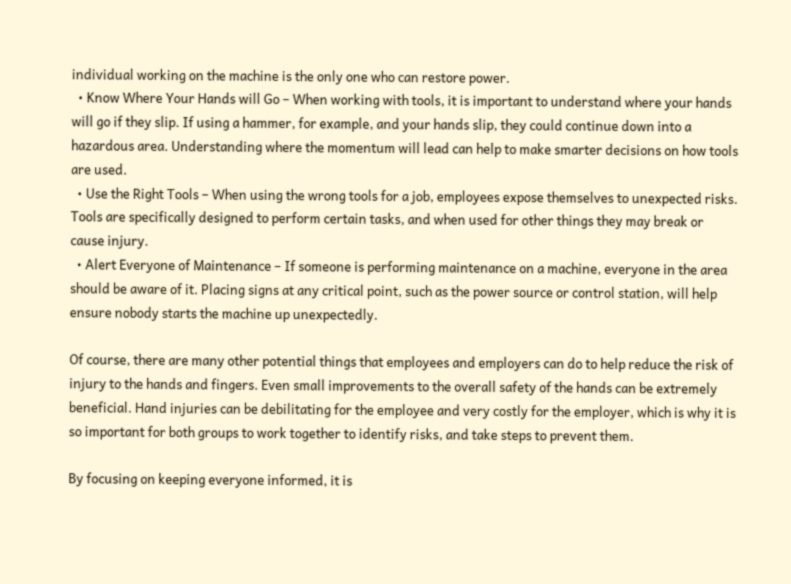individual working on the machine is the only one who can restore power.
  • Know Where Your Hands will Go – When working with tools, it is important to understand where your hands will go if they slip. If using a hammer, for example, and your hands slip, they could continue down into a hazardous area. Understanding where the momentum will lead can help to make smarter decisions on how tools are used.
  • Use the Right Tools – When using the wrong tools for a job, employees expose themselves to unexpected risks. Tools are specifically designed to perform certain tasks, and when used for other things they may break or cause injury.
  • Alert Everyone of Maintenance – If someone is performing maintenance on a machine, everyone in the area should be aware of it. Placing signs at any critical point, such as the power source or control station, will help ensure nobody starts the machine up unexpectedly.

Of course, there are many other potential things that employees and employers can do to help reduce the risk of injury to the hands and fingers. Even small improvements to the overall safety of the hands can be extremely beneficial. Hand injuries can be debilitating for the employee and very costly for the employer, which is why it is so important for both groups to work together to identify risks, and take steps to prevent them.

By focusing on keeping everyone informed, it is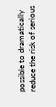possible to dramatically reduce the risk of serious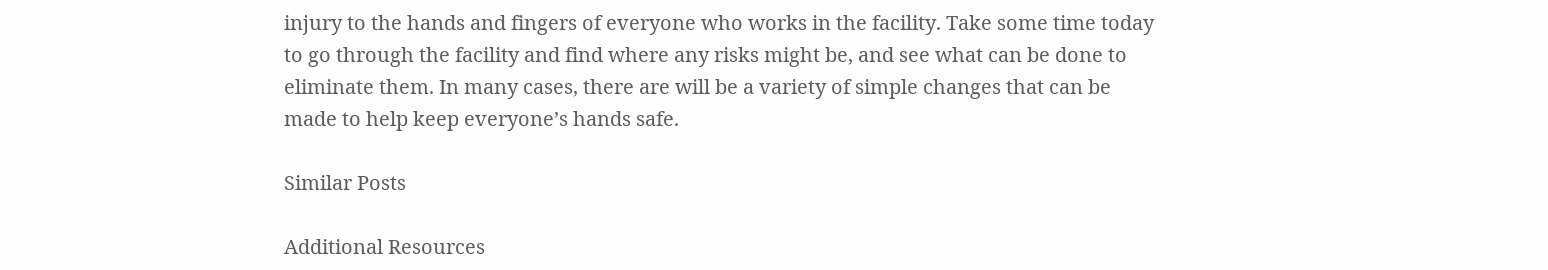injury to the hands and fingers of everyone who works in the facility. Take some time today to go through the facility and find where any risks might be, and see what can be done to eliminate them. In many cases, there are will be a variety of simple changes that can be made to help keep everyone’s hands safe.

Similar Posts

Additional Resources